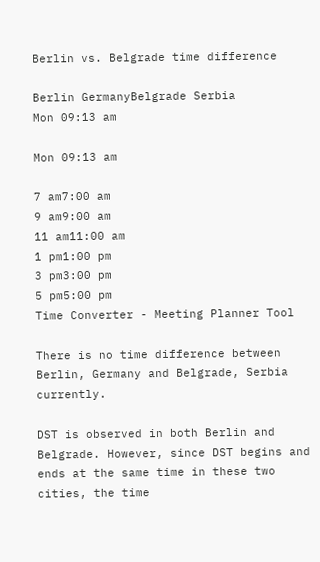Berlin vs. Belgrade time difference

Berlin GermanyBelgrade Serbia
Mon 09:13 am

Mon 09:13 am

7 am7:00 am
9 am9:00 am
11 am11:00 am
1 pm1:00 pm
3 pm3:00 pm
5 pm5:00 pm
Time Converter - Meeting Planner Tool

There is no time difference between Berlin, Germany and Belgrade, Serbia currently.

DST is observed in both Berlin and Belgrade. However, since DST begins and ends at the same time in these two cities, the time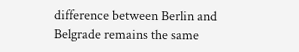difference between Berlin and Belgrade remains the same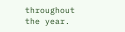throughout the year.